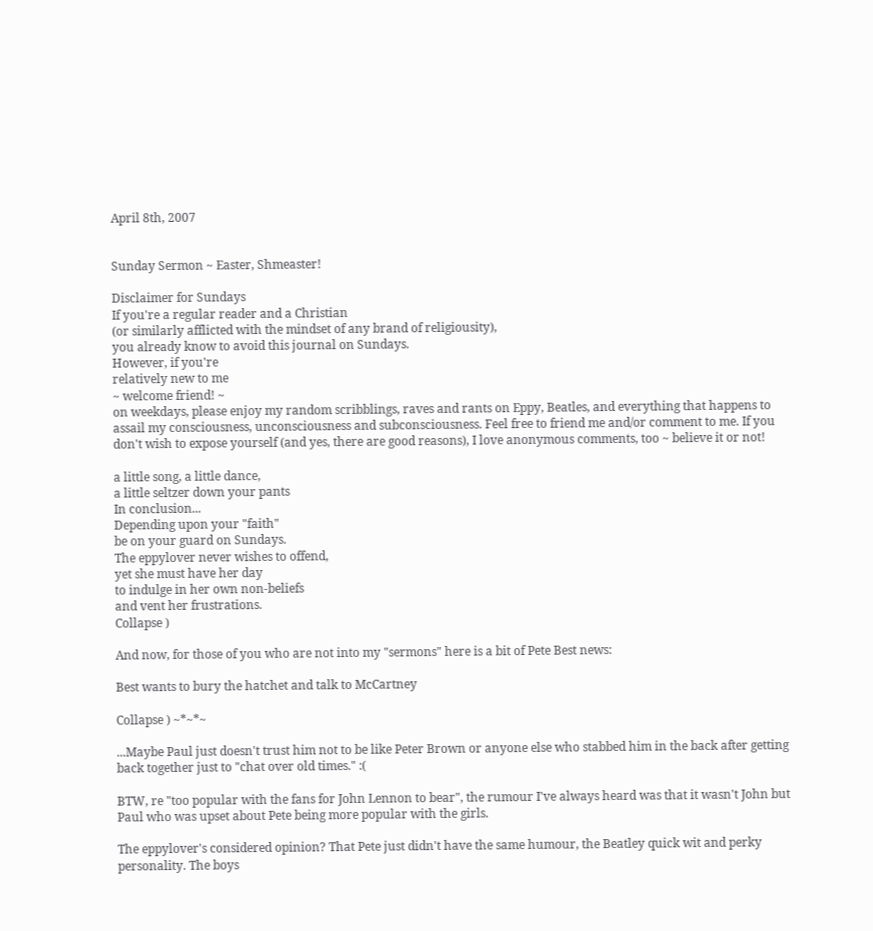April 8th, 2007


Sunday Sermon ~ Easter, Shmeaster!

Disclaimer for Sundays
If you're a regular reader and a Christian
(or similarly afflicted with the mindset of any brand of religiousity),
you already know to avoid this journal on Sundays.
However, if you're
relatively new to me
~ welcome friend! ~
on weekdays, please enjoy my random scribblings, raves and rants on Eppy, Beatles, and everything that happens to assail my consciousness, unconsciousness and subconsciousness. Feel free to friend me and/or comment to me. If you don't wish to expose yourself (and yes, there are good reasons), I love anonymous comments, too ~ believe it or not!

a little song, a little dance,
a little seltzer down your pants
In conclusion...
Depending upon your "faith"
be on your guard on Sundays.
The eppylover never wishes to offend,
yet she must have her day
to indulge in her own non-beliefs
and vent her frustrations.
Collapse )

And now, for those of you who are not into my "sermons" here is a bit of Pete Best news:

Best wants to bury the hatchet and talk to McCartney

Collapse ) ~*~*~

...Maybe Paul just doesn't trust him not to be like Peter Brown or anyone else who stabbed him in the back after getting back together just to "chat over old times." :(

BTW, re "too popular with the fans for John Lennon to bear", the rumour I've always heard was that it wasn't John but Paul who was upset about Pete being more popular with the girls.

The eppylover's considered opinion? That Pete just didn't have the same humour, the Beatley quick wit and perky personality. The boys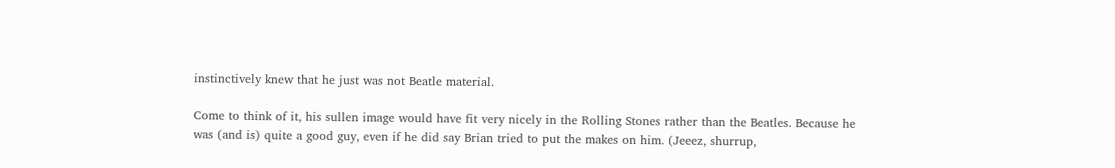instinctively knew that he just was not Beatle material.

Come to think of it, his sullen image would have fit very nicely in the Rolling Stones rather than the Beatles. Because he was (and is) quite a good guy, even if he did say Brian tried to put the makes on him. (Jeeez, shurrup,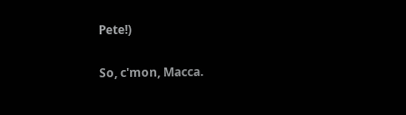Pete!)

So, c'mon, Macca.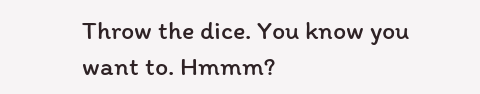Throw the dice. You know you want to. Hmmm?